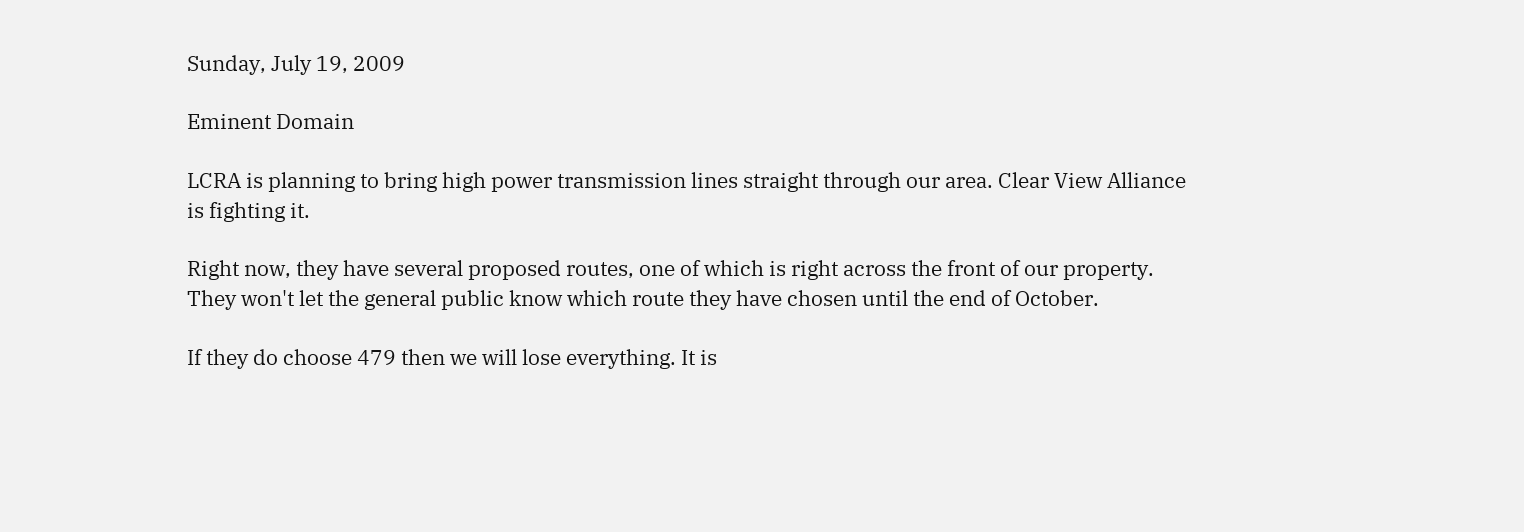Sunday, July 19, 2009

Eminent Domain

LCRA is planning to bring high power transmission lines straight through our area. Clear View Alliance is fighting it.

Right now, they have several proposed routes, one of which is right across the front of our property. They won't let the general public know which route they have chosen until the end of October.

If they do choose 479 then we will lose everything. It is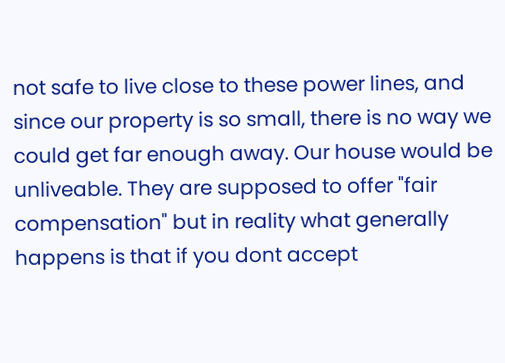not safe to live close to these power lines, and since our property is so small, there is no way we could get far enough away. Our house would be unliveable. They are supposed to offer "fair compensation" but in reality what generally happens is that if you dont accept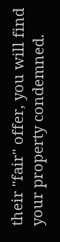their "fair" offer, you will find your property condemned.